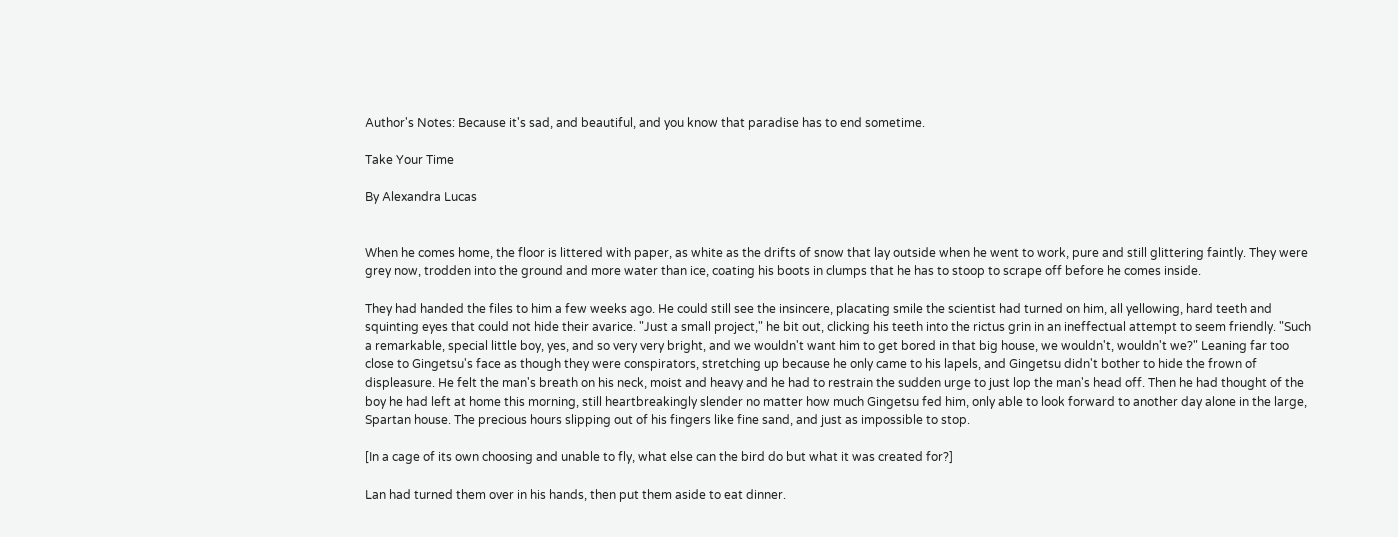Author's Notes: Because it's sad, and beautiful, and you know that paradise has to end sometime.

Take Your Time

By Alexandra Lucas


When he comes home, the floor is littered with paper, as white as the drifts of snow that lay outside when he went to work, pure and still glittering faintly. They were grey now, trodden into the ground and more water than ice, coating his boots in clumps that he has to stoop to scrape off before he comes inside.

They had handed the files to him a few weeks ago. He could still see the insincere, placating smile the scientist had turned on him, all yellowing, hard teeth and squinting eyes that could not hide their avarice. "Just a small project," he bit out, clicking his teeth into the rictus grin in an ineffectual attempt to seem friendly. "Such a remarkable, special little boy, yes, and so very very bright, and we wouldn't want him to get bored in that big house, we wouldn't, wouldn't we?" Leaning far too close to Gingetsu's face as though they were conspirators, stretching up because he only came to his lapels, and Gingetsu didn't bother to hide the frown of displeasure. He felt the man's breath on his neck, moist and heavy and he had to restrain the sudden urge to just lop the man's head off. Then he had thought of the boy he had left at home this morning, still heartbreakingly slender no matter how much Gingetsu fed him, only able to look forward to another day alone in the large, Spartan house. The precious hours slipping out of his fingers like fine sand, and just as impossible to stop.

[In a cage of its own choosing and unable to fly, what else can the bird do but what it was created for?]

Lan had turned them over in his hands, then put them aside to eat dinner.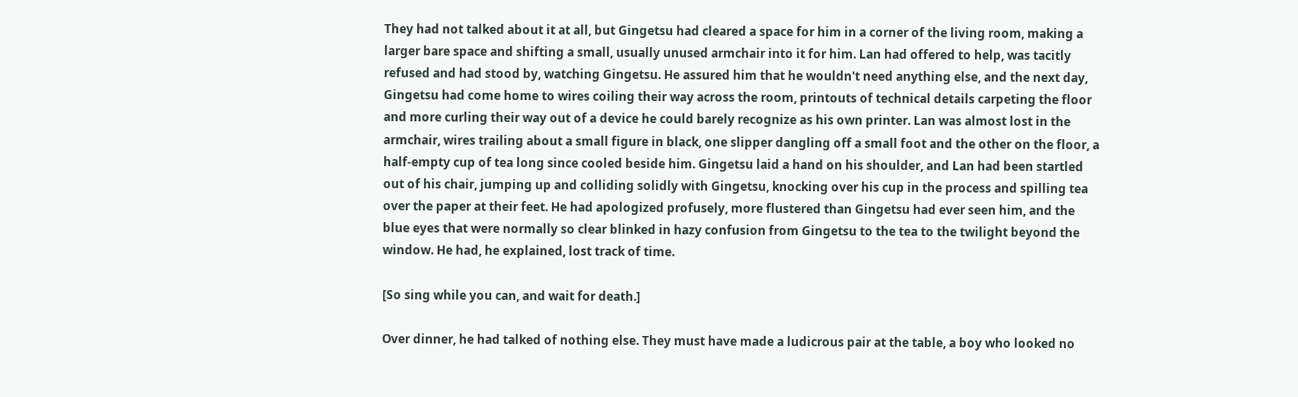They had not talked about it at all, but Gingetsu had cleared a space for him in a corner of the living room, making a larger bare space and shifting a small, usually unused armchair into it for him. Lan had offered to help, was tacitly refused and had stood by, watching Gingetsu. He assured him that he wouldn't need anything else, and the next day, Gingetsu had come home to wires coiling their way across the room, printouts of technical details carpeting the floor and more curling their way out of a device he could barely recognize as his own printer. Lan was almost lost in the armchair, wires trailing about a small figure in black, one slipper dangling off a small foot and the other on the floor, a half-empty cup of tea long since cooled beside him. Gingetsu laid a hand on his shoulder, and Lan had been startled out of his chair, jumping up and colliding solidly with Gingetsu, knocking over his cup in the process and spilling tea over the paper at their feet. He had apologized profusely, more flustered than Gingetsu had ever seen him, and the blue eyes that were normally so clear blinked in hazy confusion from Gingetsu to the tea to the twilight beyond the window. He had, he explained, lost track of time.

[So sing while you can, and wait for death.]

Over dinner, he had talked of nothing else. They must have made a ludicrous pair at the table, a boy who looked no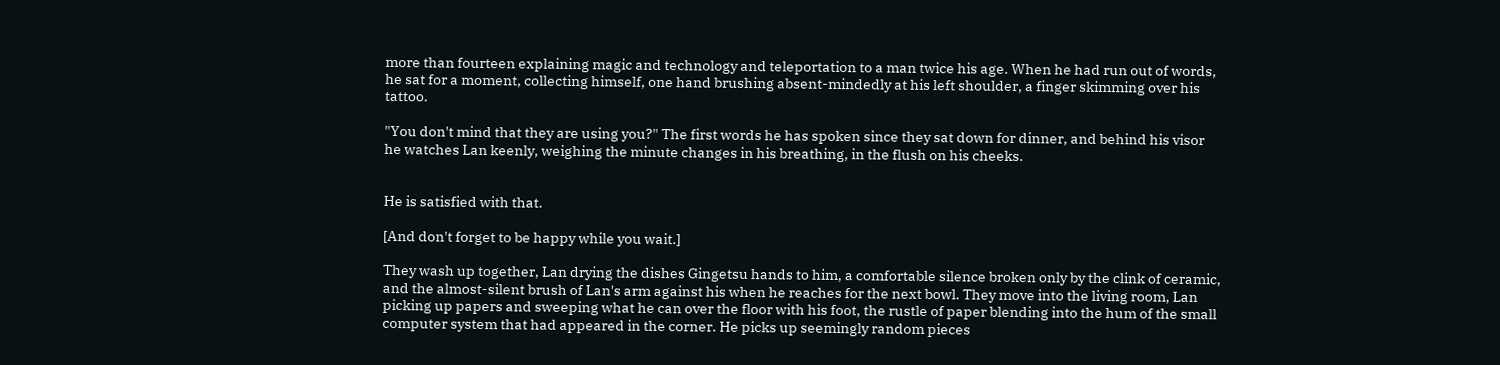more than fourteen explaining magic and technology and teleportation to a man twice his age. When he had run out of words, he sat for a moment, collecting himself, one hand brushing absent-mindedly at his left shoulder, a finger skimming over his tattoo.

"You don't mind that they are using you?" The first words he has spoken since they sat down for dinner, and behind his visor he watches Lan keenly, weighing the minute changes in his breathing, in the flush on his cheeks.


He is satisfied with that.

[And don't forget to be happy while you wait.]

They wash up together, Lan drying the dishes Gingetsu hands to him, a comfortable silence broken only by the clink of ceramic, and the almost-silent brush of Lan's arm against his when he reaches for the next bowl. They move into the living room, Lan picking up papers and sweeping what he can over the floor with his foot, the rustle of paper blending into the hum of the small computer system that had appeared in the corner. He picks up seemingly random pieces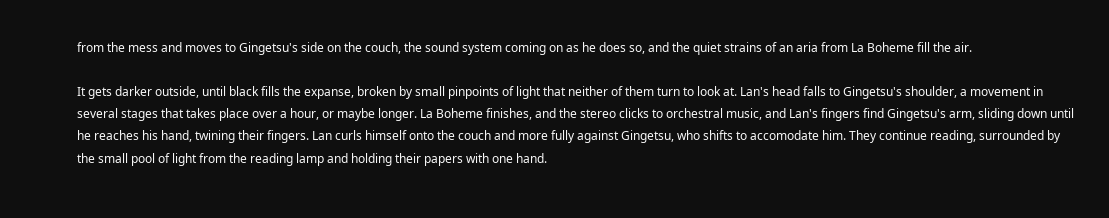from the mess and moves to Gingetsu's side on the couch, the sound system coming on as he does so, and the quiet strains of an aria from La Boheme fill the air.

It gets darker outside, until black fills the expanse, broken by small pinpoints of light that neither of them turn to look at. Lan's head falls to Gingetsu's shoulder, a movement in several stages that takes place over a hour, or maybe longer. La Boheme finishes, and the stereo clicks to orchestral music, and Lan's fingers find Gingetsu's arm, sliding down until he reaches his hand, twining their fingers. Lan curls himself onto the couch and more fully against Gingetsu, who shifts to accomodate him. They continue reading, surrounded by the small pool of light from the reading lamp and holding their papers with one hand.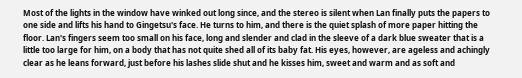Most of the lights in the window have winked out long since, and the stereo is silent when Lan finally puts the papers to one side and lifts his hand to Gingetsu's face. He turns to him, and there is the quiet splash of more paper hitting the floor. Lan's fingers seem too small on his face, long and slender and clad in the sleeve of a dark blue sweater that is a little too large for him, on a body that has not quite shed all of its baby fat. His eyes, however, are ageless and achingly clear as he leans forward, just before his lashes slide shut and he kisses him, sweet and warm and as soft and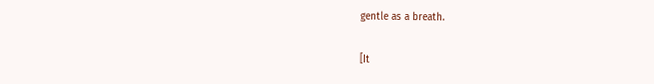gentle as a breath.

[It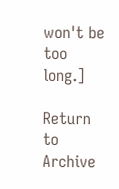won't be too long.]

Return to Archive